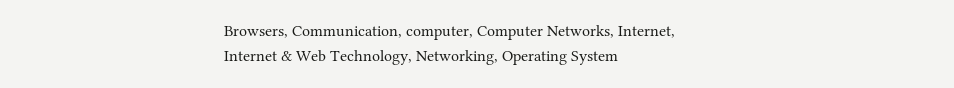Browsers, Communication, computer, Computer Networks, Internet, Internet & Web Technology, Networking, Operating System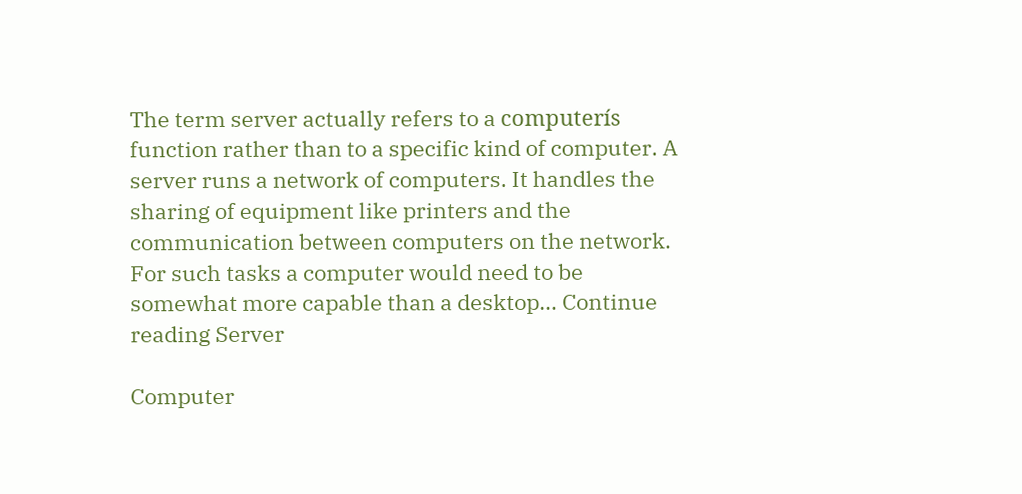The term server actually refers to a computerís function rather than to a specific kind of computer. A server runs a network of computers. It handles the sharing of equipment like printers and the communication between computers on the network. For such tasks a computer would need to be somewhat more capable than a desktop… Continue reading Server

Computer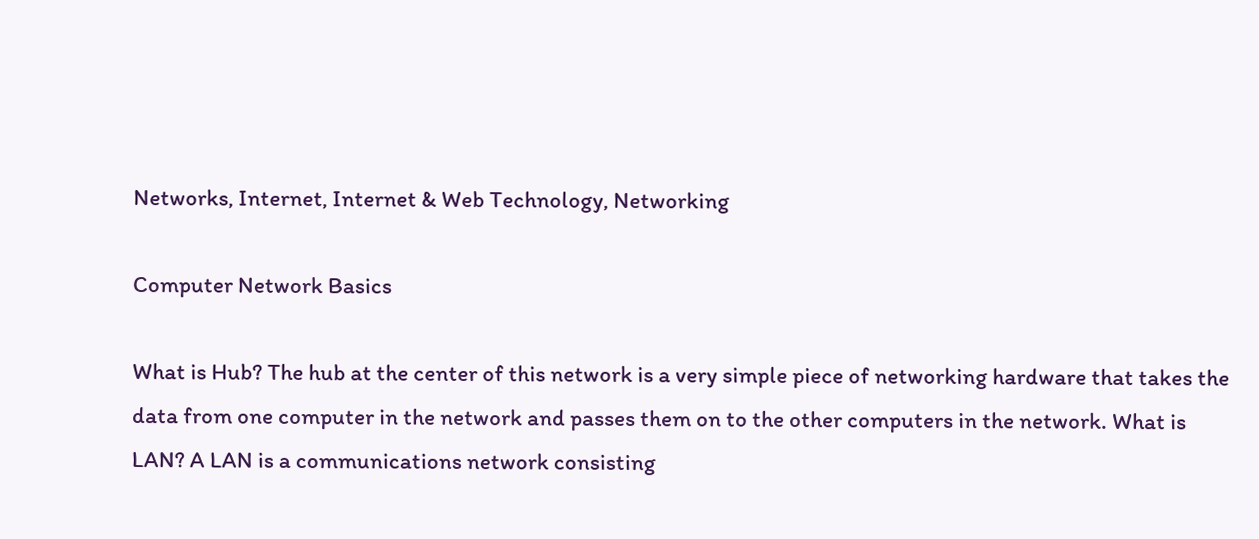Networks, Internet, Internet & Web Technology, Networking

Computer Network Basics

What is Hub? The hub at the center of this network is a very simple piece of networking hardware that takes the data from one computer in the network and passes them on to the other computers in the network. What is LAN? A LAN is a communications network consisting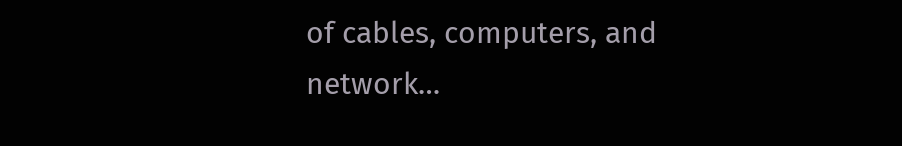of cables, computers, and network…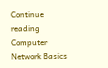Continue reading Computer Network Basics